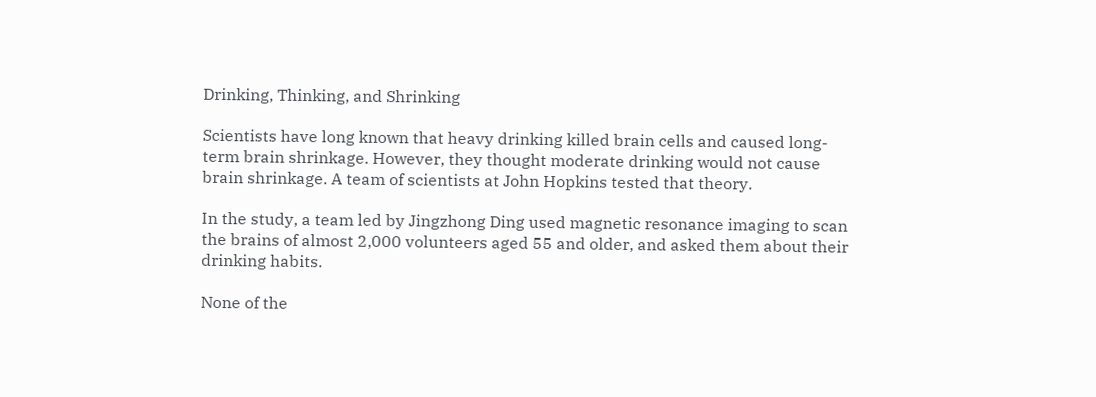Drinking, Thinking, and Shrinking

Scientists have long known that heavy drinking killed brain cells and caused long-term brain shrinkage. However, they thought moderate drinking would not cause brain shrinkage. A team of scientists at John Hopkins tested that theory.

In the study, a team led by Jingzhong Ding used magnetic resonance imaging to scan the brains of almost 2,000 volunteers aged 55 and older, and asked them about their drinking habits.

None of the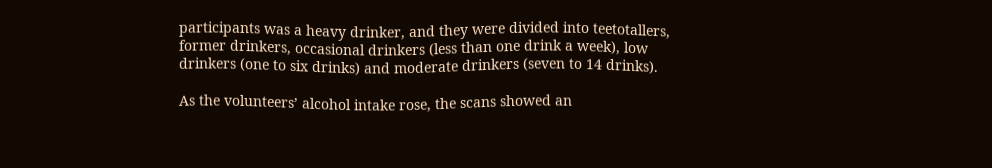participants was a heavy drinker, and they were divided into teetotallers, former drinkers, occasional drinkers (less than one drink a week), low drinkers (one to six drinks) and moderate drinkers (seven to 14 drinks).

As the volunteers’ alcohol intake rose, the scans showed an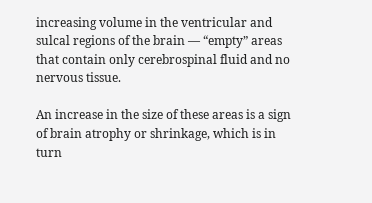increasing volume in the ventricular and sulcal regions of the brain — “empty” areas that contain only cerebrospinal fluid and no nervous tissue.

An increase in the size of these areas is a sign of brain atrophy or shrinkage, which is in turn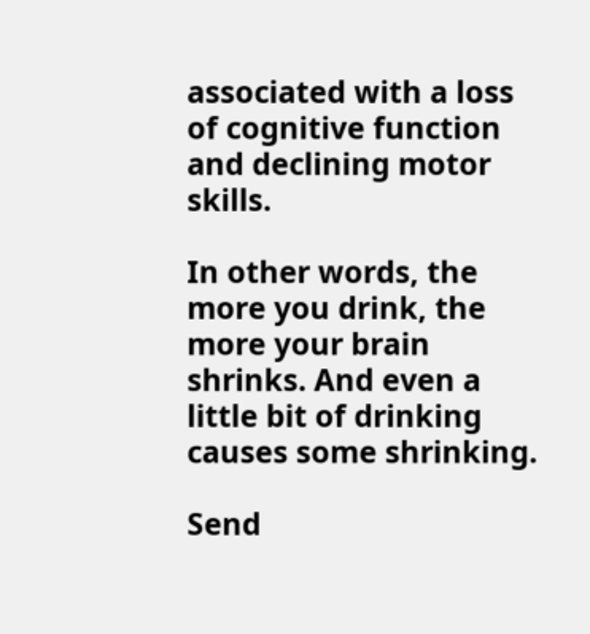associated with a loss of cognitive function and declining motor skills.

In other words, the more you drink, the more your brain shrinks. And even a little bit of drinking causes some shrinking.

Send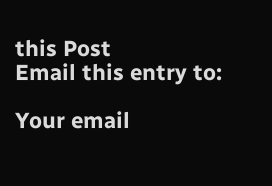this Post
Email this entry to:

Your email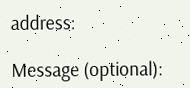address:

Message (optional):